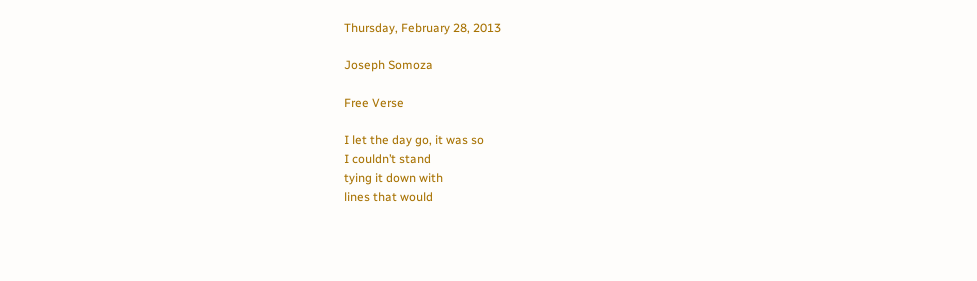Thursday, February 28, 2013

Joseph Somoza

Free Verse

I let the day go, it was so
I couldn’t stand
tying it down with
lines that would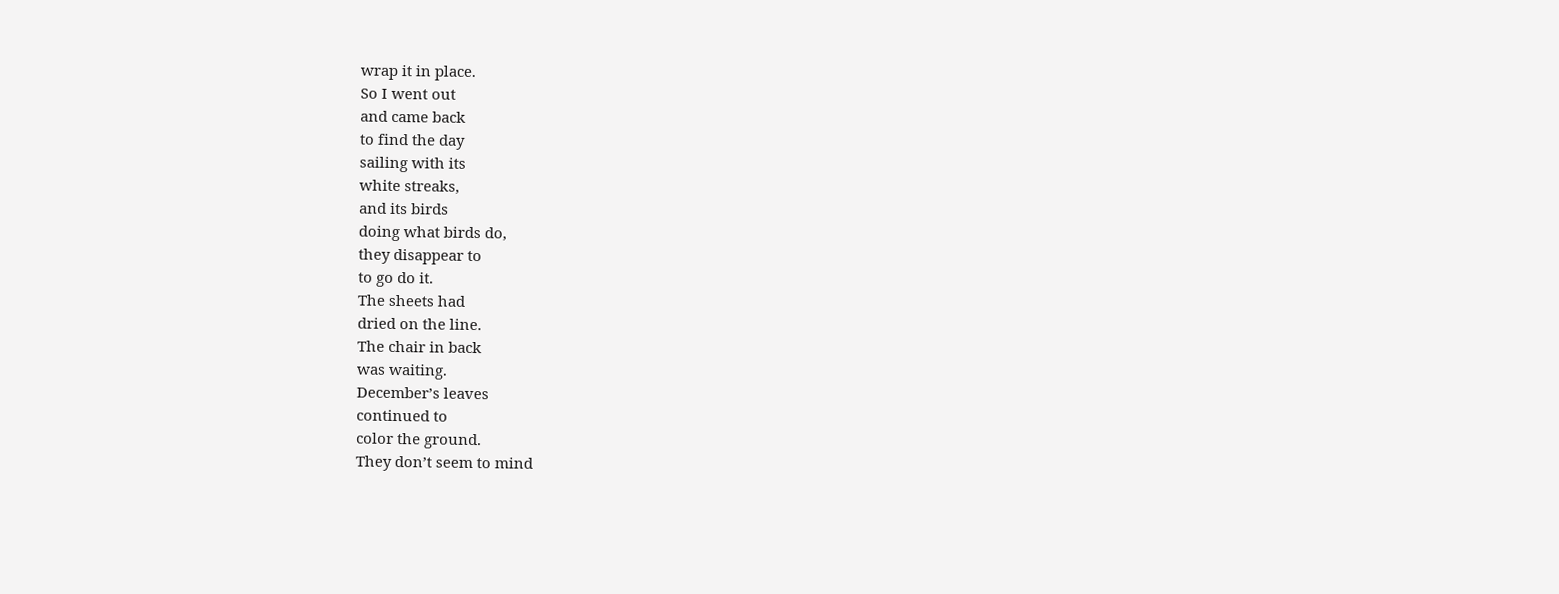wrap it in place.
So I went out
and came back
to find the day
sailing with its
white streaks,
and its birds
doing what birds do,
they disappear to
to go do it.
The sheets had
dried on the line.
The chair in back
was waiting.
December’s leaves
continued to
color the ground.
They don’t seem to mind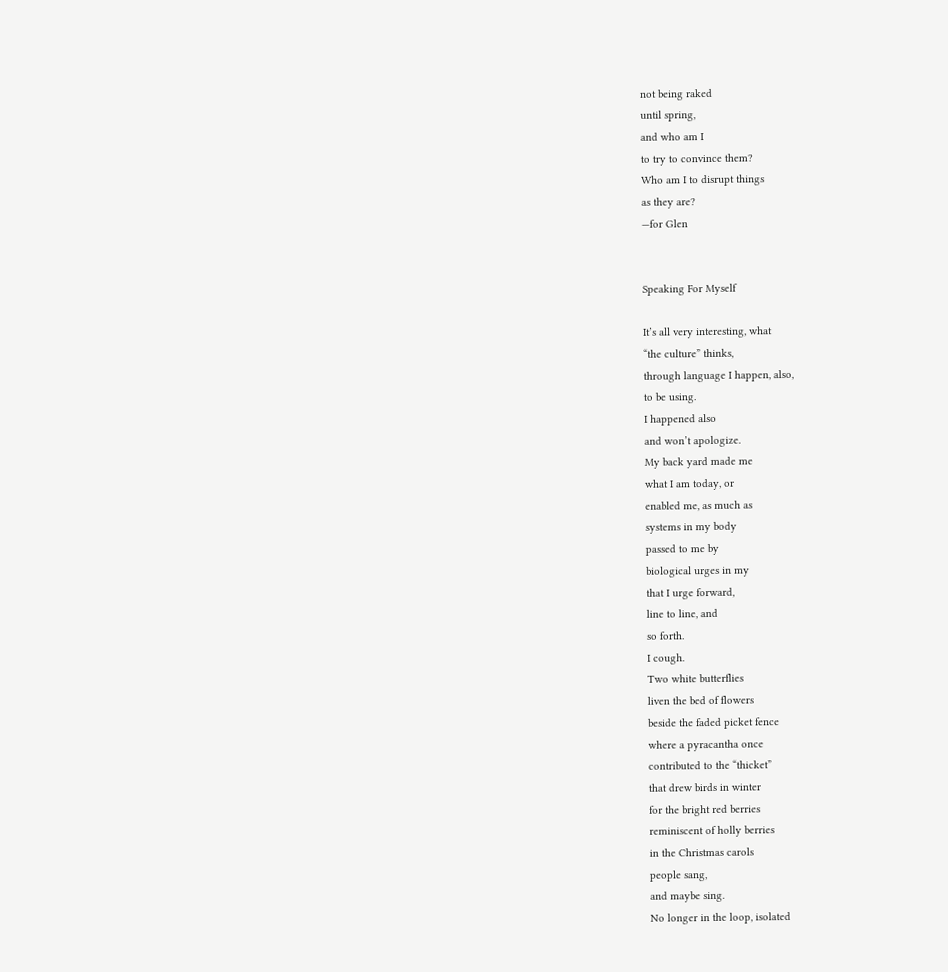not being raked
until spring,
and who am I
to try to convince them?
Who am I to disrupt things
as they are?
—for Glen


Speaking For Myself

It’s all very interesting, what
“the culture” thinks,
through language I happen, also,
to be using.
I happened also
and won’t apologize.
My back yard made me
what I am today, or
enabled me, as much as
systems in my body
passed to me by
biological urges in my
that I urge forward,
line to line, and
so forth.
I cough.
Two white butterflies
liven the bed of flowers
beside the faded picket fence
where a pyracantha once
contributed to the “thicket”
that drew birds in winter
for the bright red berries
reminiscent of holly berries
in the Christmas carols
people sang,
and maybe sing.
No longer in the loop, isolated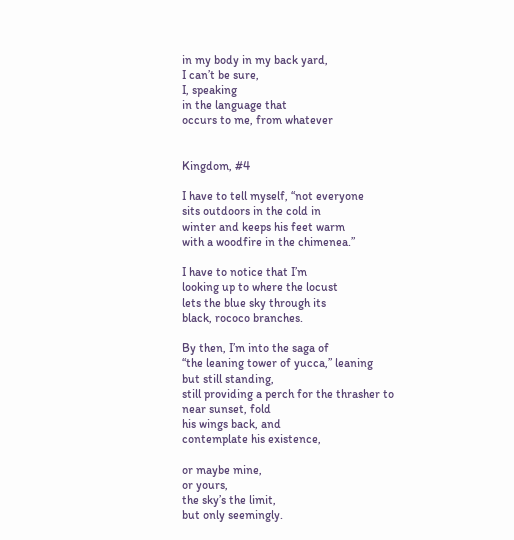in my body in my back yard,
I can’t be sure,
I, speaking
in the language that
occurs to me, from whatever


Kingdom, #4

I have to tell myself, “not everyone
sits outdoors in the cold in
winter and keeps his feet warm
with a woodfire in the chimenea.”

I have to notice that I’m
looking up to where the locust
lets the blue sky through its
black, rococo branches.

By then, I’m into the saga of
“the leaning tower of yucca,” leaning
but still standing,
still providing a perch for the thrasher to
near sunset, fold
his wings back, and
contemplate his existence,

or maybe mine,
or yours,
the sky’s the limit,
but only seemingly.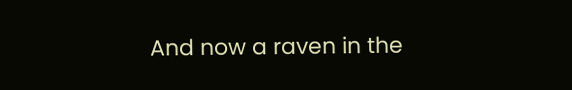And now a raven in the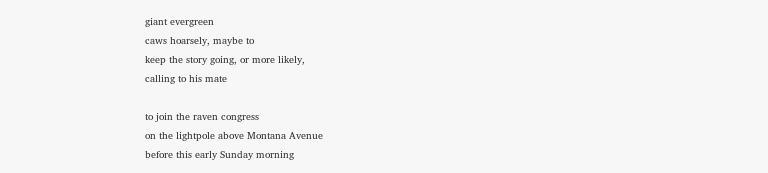giant evergreen
caws hoarsely, maybe to
keep the story going, or more likely,
calling to his mate

to join the raven congress
on the lightpole above Montana Avenue
before this early Sunday morning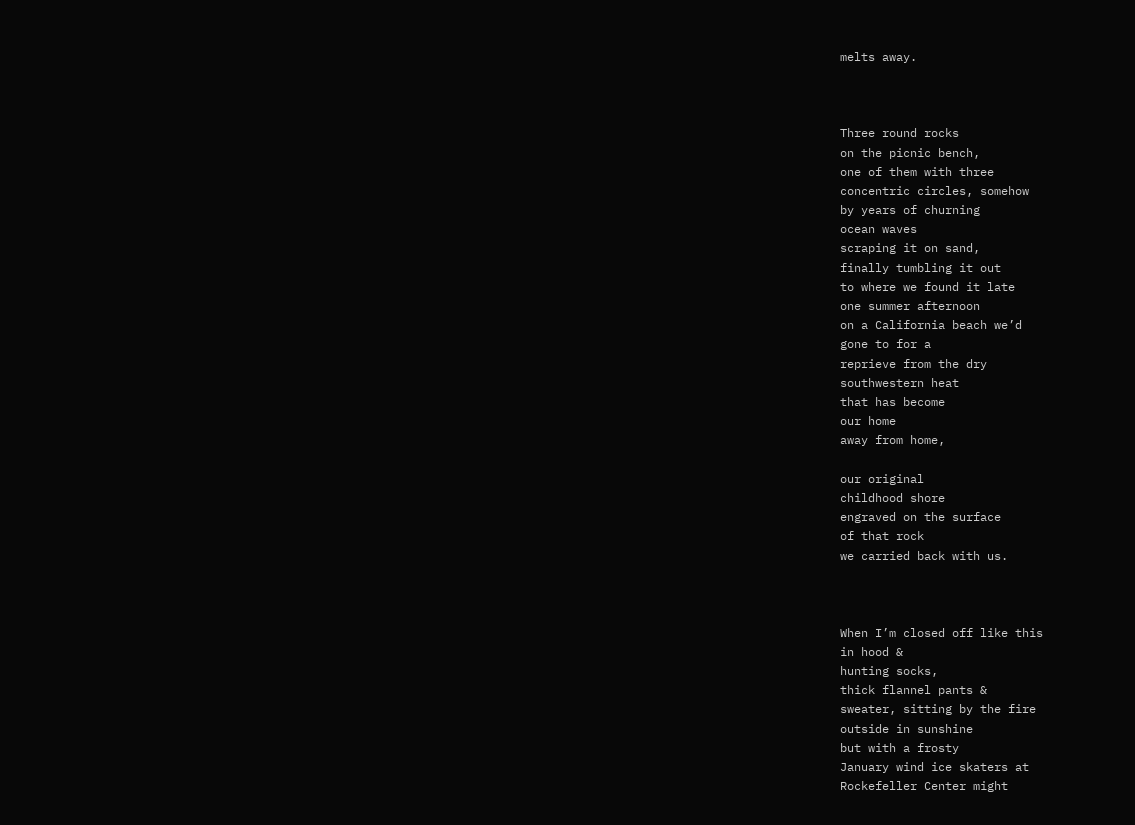melts away.



Three round rocks
on the picnic bench,
one of them with three
concentric circles, somehow
by years of churning
ocean waves
scraping it on sand,
finally tumbling it out
to where we found it late
one summer afternoon
on a California beach we’d
gone to for a
reprieve from the dry
southwestern heat
that has become
our home
away from home,

our original
childhood shore
engraved on the surface
of that rock
we carried back with us.



When I’m closed off like this
in hood &
hunting socks,
thick flannel pants &
sweater, sitting by the fire
outside in sunshine
but with a frosty
January wind ice skaters at
Rockefeller Center might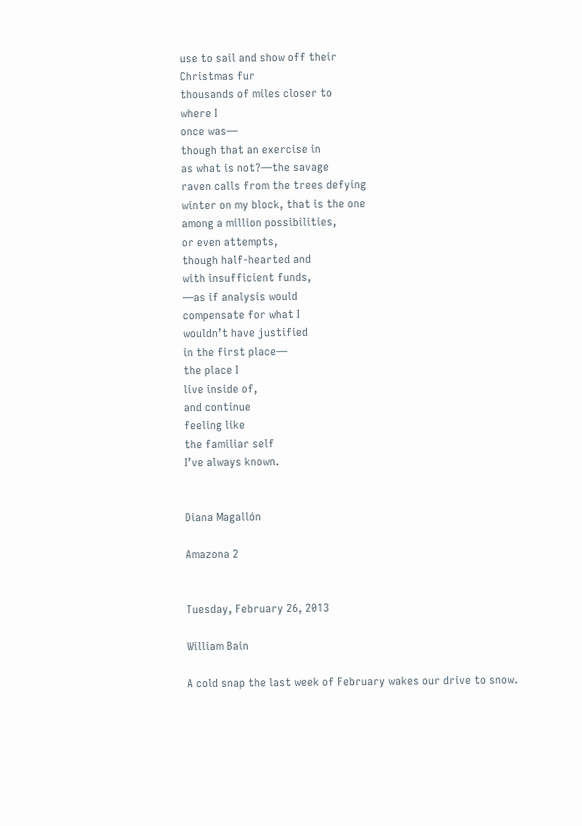use to sail and show off their
Christmas fur
thousands of miles closer to
where I
once was—
though that an exercise in
as what is not?—the savage
raven calls from the trees defying
winter on my block, that is the one
among a million possibilities,
or even attempts,
though half-hearted and
with insufficient funds,
—as if analysis would
compensate for what I
wouldn’t have justified
in the first place—
the place I
live inside of,
and continue
feeling like
the familiar self
I’ve always known.


Diana Magallón

Amazona 2


Tuesday, February 26, 2013

William Bain

A cold snap the last week of February wakes our drive to snow.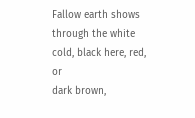Fallow earth shows through the white cold, black here, red, or
dark brown,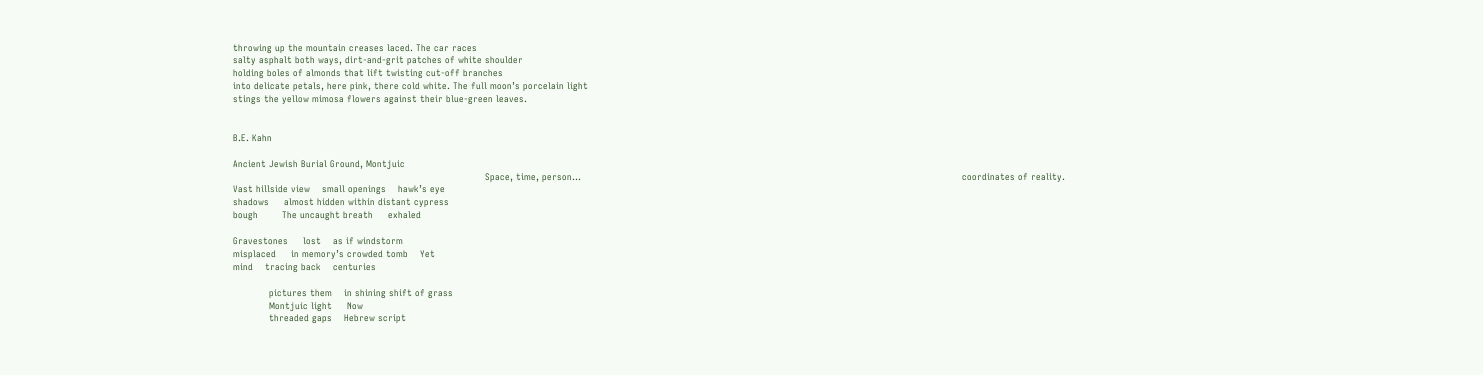throwing up the mountain creases laced. The car races
salty asphalt both ways, dirt-and-grit patches of white shoulder
holding boles of almonds that lift twisting cut-off branches
into delicate petals, here pink, there cold white. The full moon’s porcelain light
stings the yellow mimosa flowers against their blue-green leaves.


B.E. Kahn

Ancient Jewish Burial Ground, Montjuic
                                                                                    Space, time, person...                                                                                                                               coordinates of reality.
Vast hillside view    small openings    hawk’s eye
shadows     almost hidden within distant cypress
bough        The uncaught breath     exhaled

Gravestones     lost    as if windstorm
misplaced     in memory’s crowded tomb    Yet
mind    tracing back    centuries

            pictures them    in shining shift of grass
            Montjuic light     Now
            threaded gaps    Hebrew script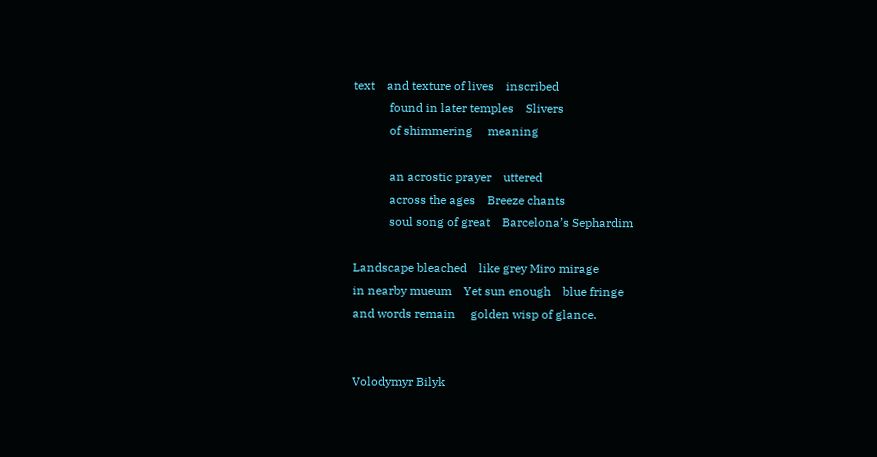text    and texture of lives    inscribed
            found in later temples    Slivers
            of shimmering     meaning

            an acrostic prayer    uttered
            across the ages    Breeze chants
            soul song of great    Barcelona’s Sephardim

Landscape bleached    like grey Miro mirage
in nearby mueum    Yet sun enough    blue fringe
and words remain     golden wisp of glance.


Volodymyr Bilyk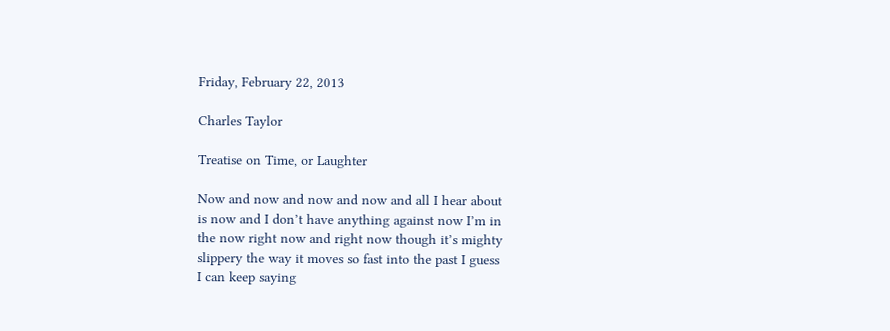Friday, February 22, 2013

Charles Taylor

Treatise on Time, or Laughter

Now and now and now and now and all I hear about
is now and I don’t have anything against now I’m in
the now right now and right now though it’s mighty
slippery the way it moves so fast into the past I guess
I can keep saying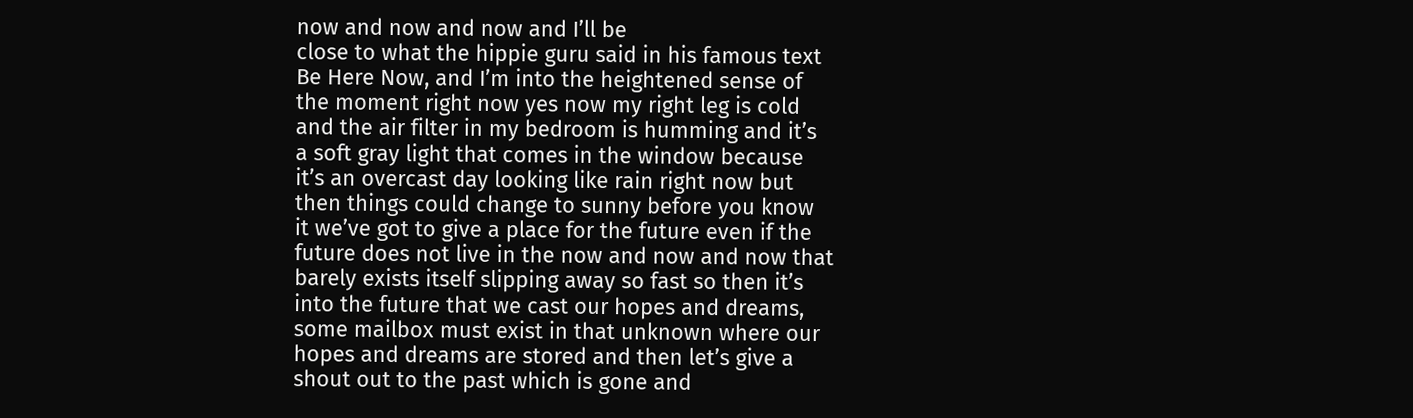now and now and now and I’ll be
close to what the hippie guru said in his famous text
Be Here Now, and I’m into the heightened sense of
the moment right now yes now my right leg is cold
and the air filter in my bedroom is humming and it’s
a soft gray light that comes in the window because
it’s an overcast day looking like rain right now but
then things could change to sunny before you know
it we’ve got to give a place for the future even if the
future does not live in the now and now and now that
barely exists itself slipping away so fast so then it’s
into the future that we cast our hopes and dreams,
some mailbox must exist in that unknown where our
hopes and dreams are stored and then let’s give a
shout out to the past which is gone and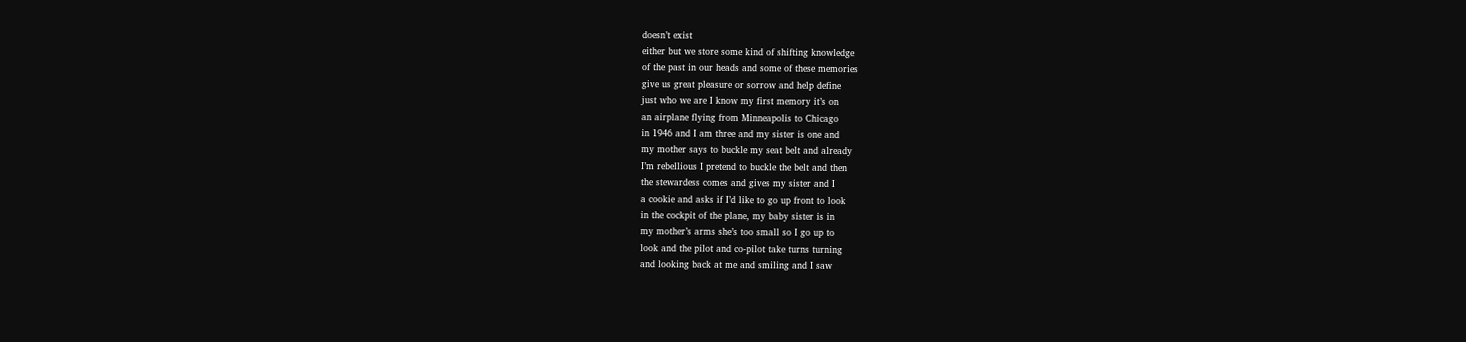doesn’t exist
either but we store some kind of shifting knowledge
of the past in our heads and some of these memories
give us great pleasure or sorrow and help define
just who we are I know my first memory it’s on
an airplane flying from Minneapolis to Chicago
in 1946 and I am three and my sister is one and
my mother says to buckle my seat belt and already
I’m rebellious I pretend to buckle the belt and then
the stewardess comes and gives my sister and I
a cookie and asks if I’d like to go up front to look
in the cockpit of the plane, my baby sister is in
my mother’s arms she’s too small so I go up to
look and the pilot and co-pilot take turns turning
and looking back at me and smiling and I saw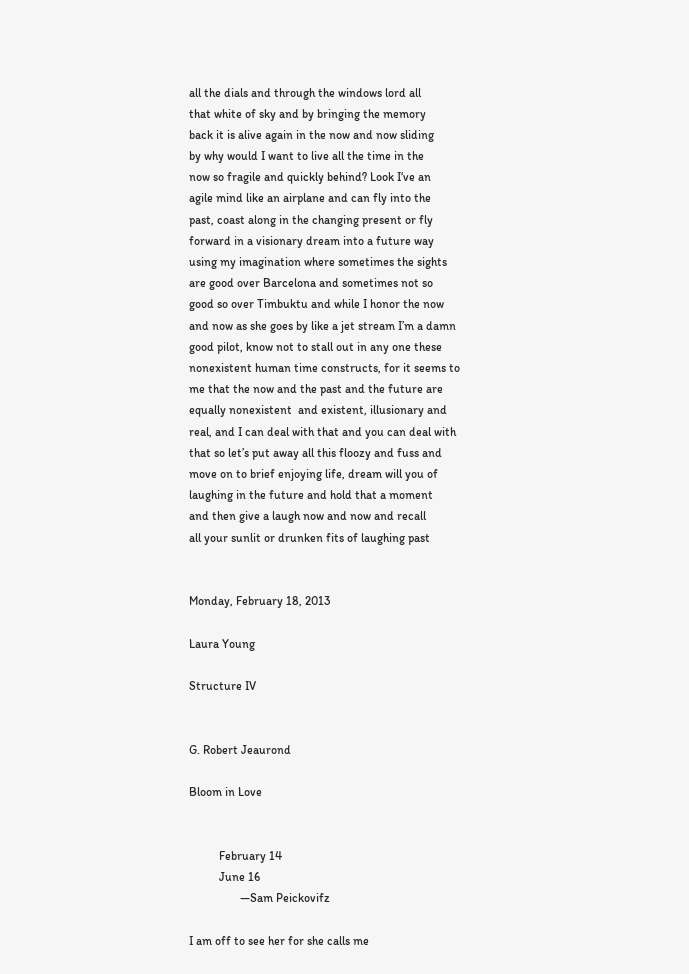all the dials and through the windows lord all
that white of sky and by bringing the memory
back it is alive again in the now and now sliding
by why would I want to live all the time in the
now so fragile and quickly behind? Look I‘ve an
agile mind like an airplane and can fly into the
past, coast along in the changing present or fly
forward in a visionary dream into a future way
using my imagination where sometimes the sights
are good over Barcelona and sometimes not so
good so over Timbuktu and while I honor the now
and now as she goes by like a jet stream I’m a damn
good pilot, know not to stall out in any one these
nonexistent human time constructs, for it seems to
me that the now and the past and the future are
equally nonexistent  and existent, illusionary and
real, and I can deal with that and you can deal with
that so let’s put away all this floozy and fuss and
move on to brief enjoying life, dream will you of
laughing in the future and hold that a moment
and then give a laugh now and now and recall
all your sunlit or drunken fits of laughing past


Monday, February 18, 2013

Laura Young

Structure IV


G. Robert Jeaurond

Bloom in Love


          February 14
          June 16
                 —Sam Peickovifz

I am off to see her for she calls me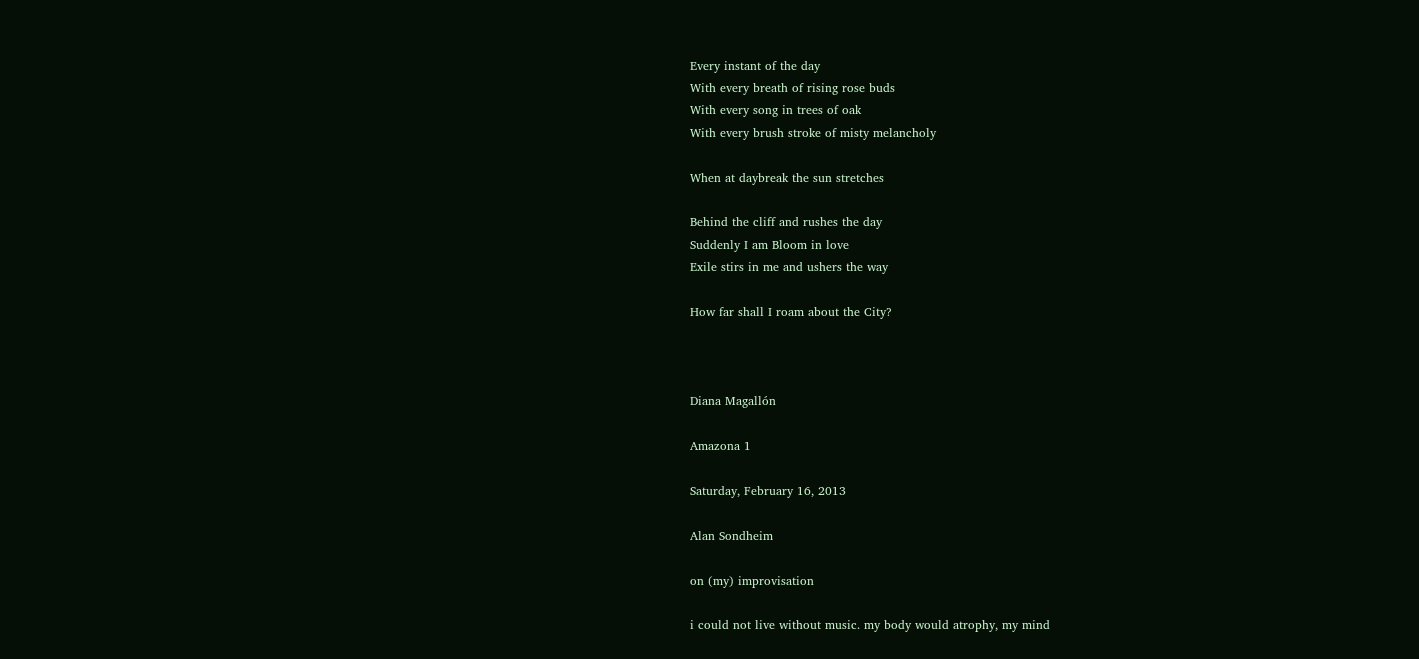Every instant of the day
With every breath of rising rose buds
With every song in trees of oak
With every brush stroke of misty melancholy

When at daybreak the sun stretches

Behind the cliff and rushes the day
Suddenly I am Bloom in love
Exile stirs in me and ushers the way

How far shall I roam about the City?



Diana Magallón

Amazona 1

Saturday, February 16, 2013

Alan Sondheim

on (my) improvisation

i could not live without music. my body would atrophy, my mind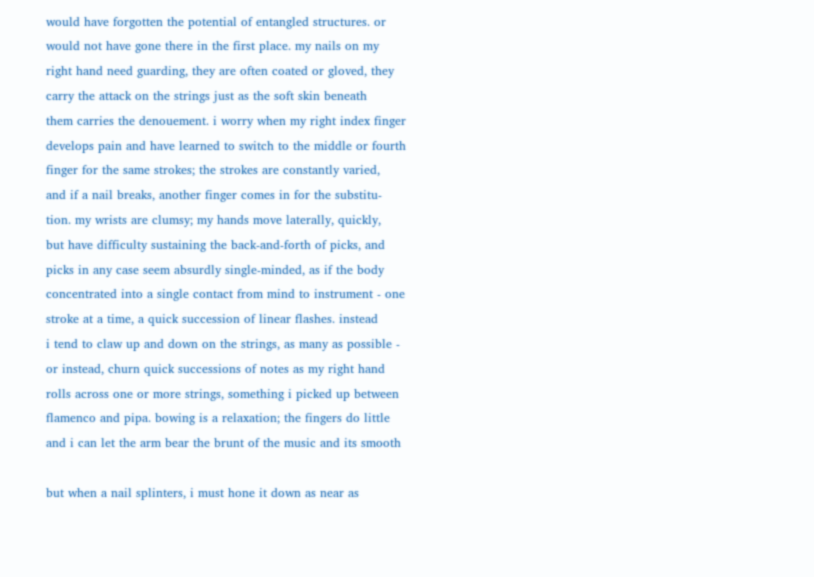would have forgotten the potential of entangled structures. or
would not have gone there in the first place. my nails on my
right hand need guarding, they are often coated or gloved, they
carry the attack on the strings just as the soft skin beneath
them carries the denouement. i worry when my right index finger
develops pain and have learned to switch to the middle or fourth
finger for the same strokes; the strokes are constantly varied,
and if a nail breaks, another finger comes in for the substitu-
tion. my wrists are clumsy; my hands move laterally, quickly,
but have difficulty sustaining the back-and-forth of picks, and
picks in any case seem absurdly single-minded, as if the body
concentrated into a single contact from mind to instrument - one
stroke at a time, a quick succession of linear flashes. instead
i tend to claw up and down on the strings, as many as possible -
or instead, churn quick successions of notes as my right hand
rolls across one or more strings, something i picked up between
flamenco and pipa. bowing is a relaxation; the fingers do little
and i can let the arm bear the brunt of the music and its smooth

but when a nail splinters, i must hone it down as near as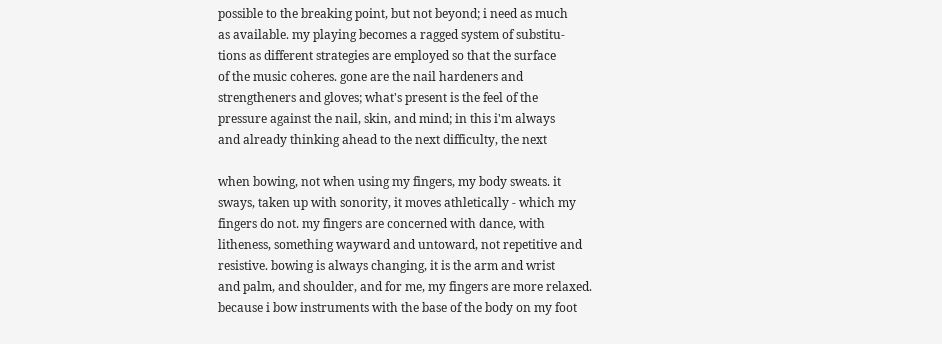possible to the breaking point, but not beyond; i need as much
as available. my playing becomes a ragged system of substitu-
tions as different strategies are employed so that the surface
of the music coheres. gone are the nail hardeners and
strengtheners and gloves; what's present is the feel of the
pressure against the nail, skin, and mind; in this i'm always
and already thinking ahead to the next difficulty, the next

when bowing, not when using my fingers, my body sweats. it
sways, taken up with sonority, it moves athletically - which my
fingers do not. my fingers are concerned with dance, with
litheness, something wayward and untoward, not repetitive and
resistive. bowing is always changing, it is the arm and wrist
and palm, and shoulder, and for me, my fingers are more relaxed.
because i bow instruments with the base of the body on my foot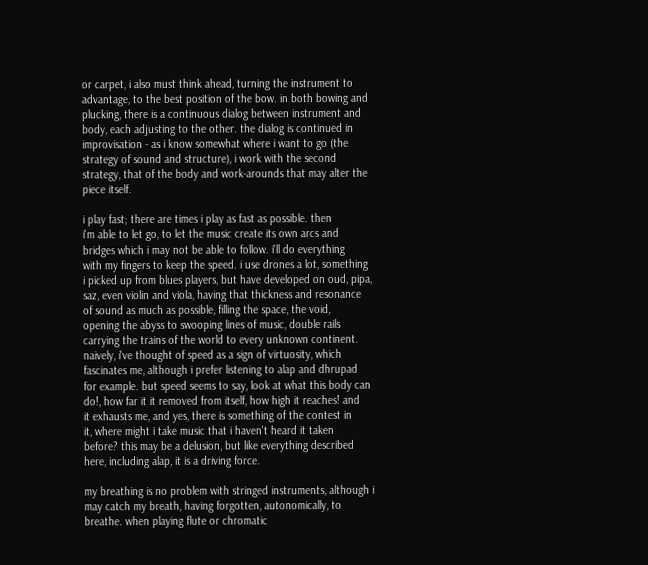or carpet, i also must think ahead, turning the instrument to
advantage, to the best position of the bow. in both bowing and
plucking, there is a continuous dialog between instrument and
body, each adjusting to the other. the dialog is continued in
improvisation - as i know somewhat where i want to go (the
strategy of sound and structure), i work with the second
strategy, that of the body and work-arounds that may alter the
piece itself.

i play fast; there are times i play as fast as possible. then
i'm able to let go, to let the music create its own arcs and
bridges which i may not be able to follow. i'll do everything
with my fingers to keep the speed. i use drones a lot, something
i picked up from blues players, but have developed on oud, pipa,
saz, even violin and viola, having that thickness and resonance
of sound as much as possible, filling the space, the void,
opening the abyss to swooping lines of music, double rails
carrying the trains of the world to every unknown continent.
naively, i've thought of speed as a sign of virtuosity, which
fascinates me, although i prefer listening to alap and dhrupad
for example. but speed seems to say, look at what this body can
do!, how far it it removed from itself, how high it reaches! and
it exhausts me, and yes, there is something of the contest in
it, where might i take music that i haven't heard it taken
before? this may be a delusion, but like everything described
here, including alap, it is a driving force.

my breathing is no problem with stringed instruments, although i
may catch my breath, having forgotten, autonomically, to
breathe. when playing flute or chromatic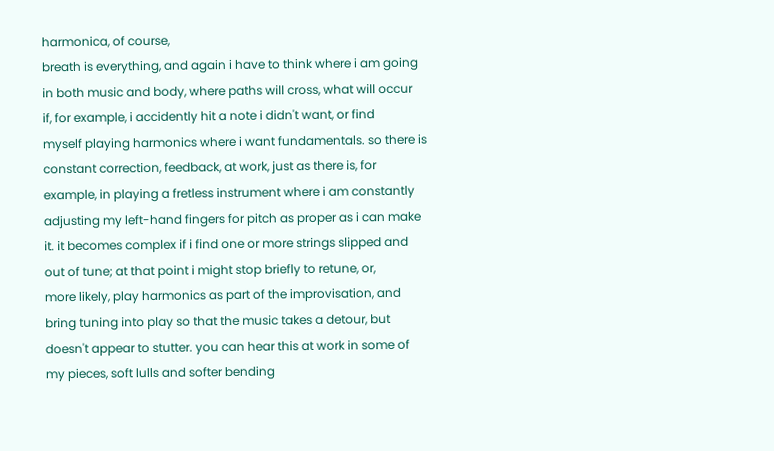harmonica, of course,
breath is everything, and again i have to think where i am going
in both music and body, where paths will cross, what will occur
if, for example, i accidently hit a note i didn't want, or find
myself playing harmonics where i want fundamentals. so there is
constant correction, feedback, at work, just as there is, for
example, in playing a fretless instrument where i am constantly
adjusting my left-hand fingers for pitch as proper as i can make
it. it becomes complex if i find one or more strings slipped and
out of tune; at that point i might stop briefly to retune, or,
more likely, play harmonics as part of the improvisation, and
bring tuning into play so that the music takes a detour, but
doesn't appear to stutter. you can hear this at work in some of
my pieces, soft lulls and softer bending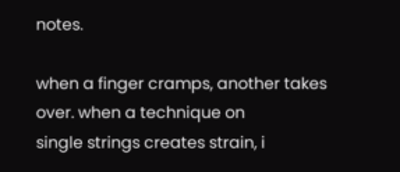notes.

when a finger cramps, another takes over. when a technique on
single strings creates strain, i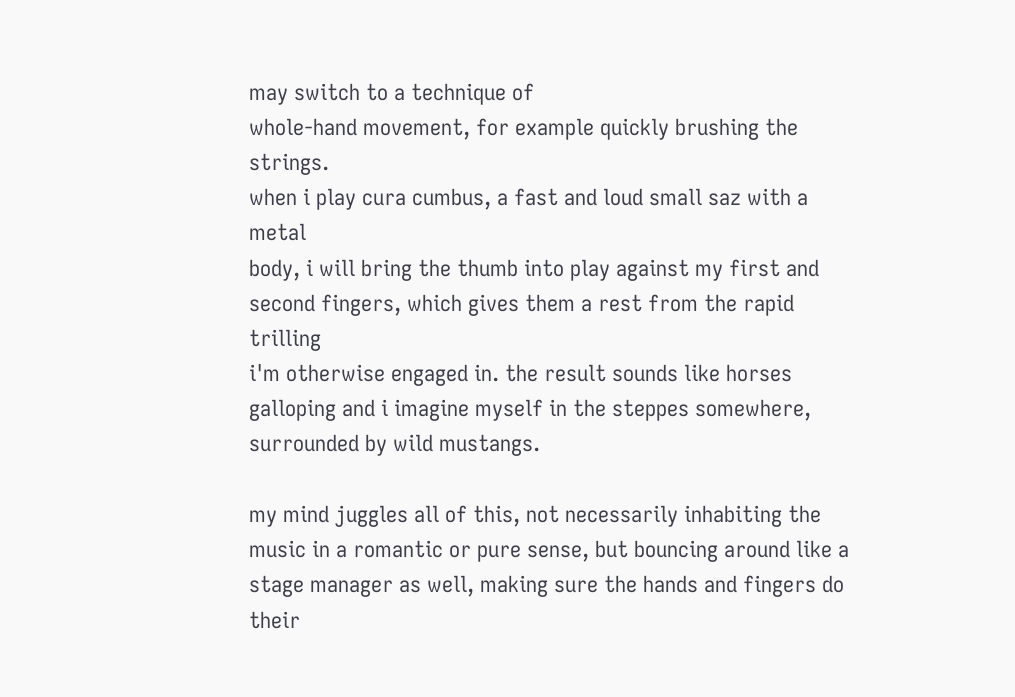may switch to a technique of
whole-hand movement, for example quickly brushing the strings.
when i play cura cumbus, a fast and loud small saz with a metal
body, i will bring the thumb into play against my first and
second fingers, which gives them a rest from the rapid trilling
i'm otherwise engaged in. the result sounds like horses
galloping and i imagine myself in the steppes somewhere,
surrounded by wild mustangs.

my mind juggles all of this, not necessarily inhabiting the
music in a romantic or pure sense, but bouncing around like a
stage manager as well, making sure the hands and fingers do
their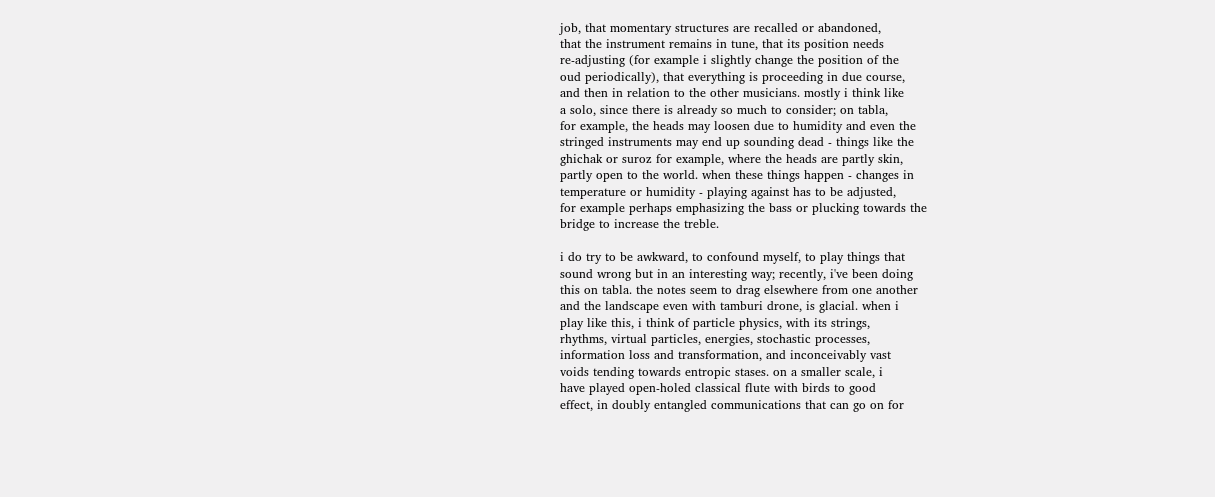job, that momentary structures are recalled or abandoned,
that the instrument remains in tune, that its position needs
re-adjusting (for example i slightly change the position of the
oud periodically), that everything is proceeding in due course,
and then in relation to the other musicians. mostly i think like
a solo, since there is already so much to consider; on tabla,
for example, the heads may loosen due to humidity and even the
stringed instruments may end up sounding dead - things like the
ghichak or suroz for example, where the heads are partly skin,
partly open to the world. when these things happen - changes in
temperature or humidity - playing against has to be adjusted,
for example perhaps emphasizing the bass or plucking towards the
bridge to increase the treble.

i do try to be awkward, to confound myself, to play things that
sound wrong but in an interesting way; recently, i've been doing
this on tabla. the notes seem to drag elsewhere from one another
and the landscape even with tamburi drone, is glacial. when i
play like this, i think of particle physics, with its strings,
rhythms, virtual particles, energies, stochastic processes,
information loss and transformation, and inconceivably vast
voids tending towards entropic stases. on a smaller scale, i
have played open-holed classical flute with birds to good
effect, in doubly entangled communications that can go on for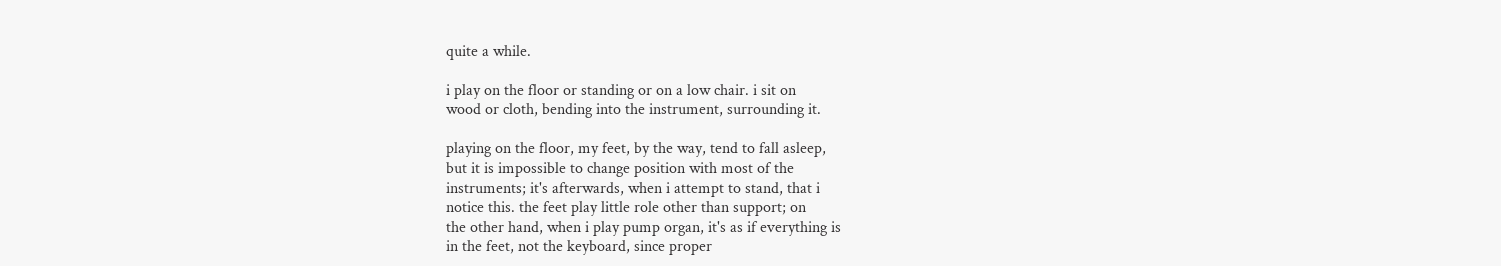quite a while.

i play on the floor or standing or on a low chair. i sit on
wood or cloth, bending into the instrument, surrounding it.

playing on the floor, my feet, by the way, tend to fall asleep,
but it is impossible to change position with most of the
instruments; it's afterwards, when i attempt to stand, that i
notice this. the feet play little role other than support; on
the other hand, when i play pump organ, it's as if everything is
in the feet, not the keyboard, since proper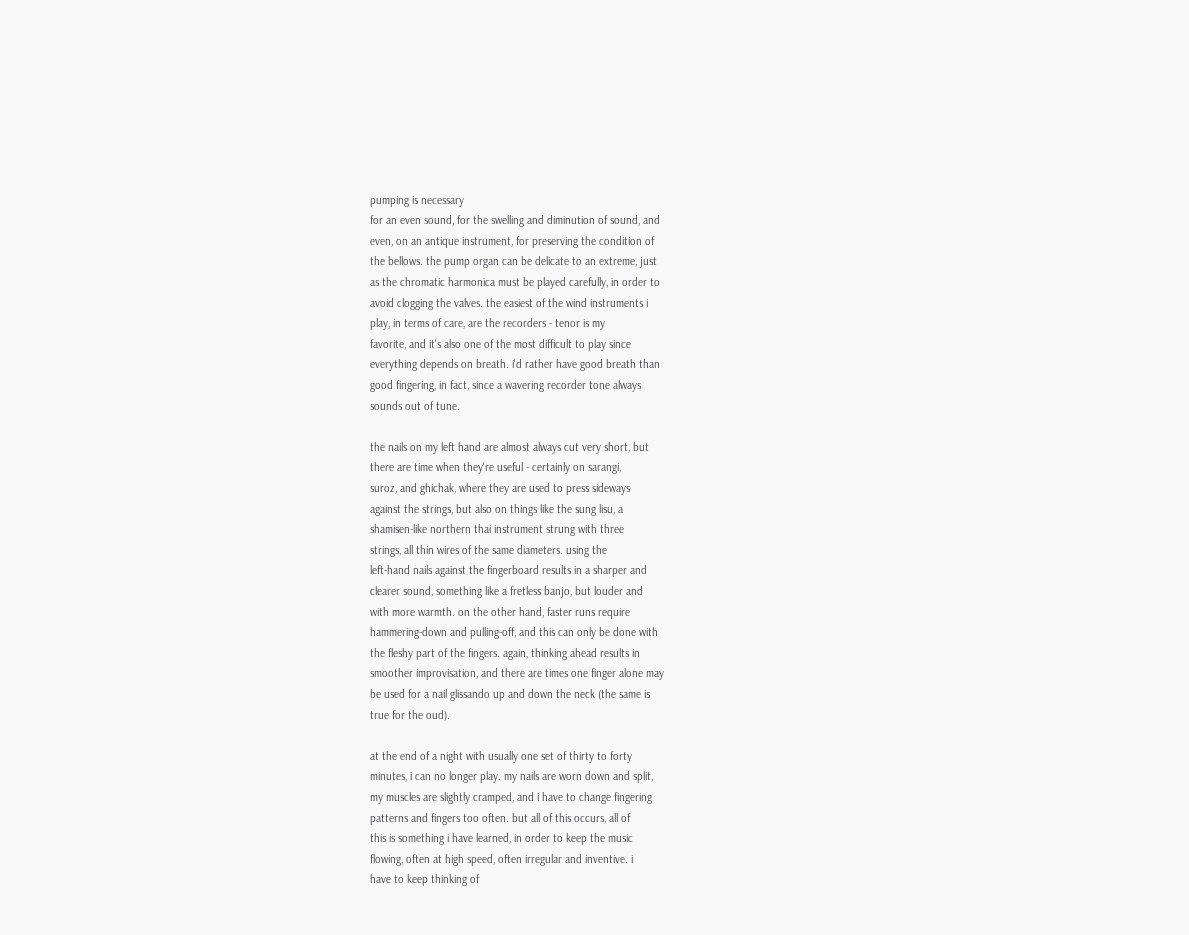pumping is necessary
for an even sound, for the swelling and diminution of sound, and
even, on an antique instrument, for preserving the condition of
the bellows. the pump organ can be delicate to an extreme, just
as the chromatic harmonica must be played carefully, in order to
avoid clogging the valves. the easiest of the wind instruments i
play, in terms of care, are the recorders - tenor is my
favorite, and it's also one of the most difficult to play since
everything depends on breath. i'd rather have good breath than
good fingering, in fact, since a wavering recorder tone always
sounds out of tune.

the nails on my left hand are almost always cut very short, but
there are time when they're useful - certainly on sarangi,
suroz, and ghichak, where they are used to press sideways
against the strings, but also on things like the sung lisu, a
shamisen-like northern thai instrument strung with three
strings, all thin wires of the same diameters. using the
left-hand nails against the fingerboard results in a sharper and
clearer sound, something like a fretless banjo, but louder and
with more warmth. on the other hand, faster runs require
hammering-down and pulling-off, and this can only be done with
the fleshy part of the fingers. again, thinking ahead results in
smoother improvisation, and there are times one finger alone may
be used for a nail glissando up and down the neck (the same is
true for the oud).

at the end of a night with usually one set of thirty to forty
minutes, i can no longer play. my nails are worn down and split,
my muscles are slightly cramped, and i have to change fingering
patterns and fingers too often. but all of this occurs, all of
this is something i have learned, in order to keep the music
flowing, often at high speed, often irregular and inventive. i
have to keep thinking of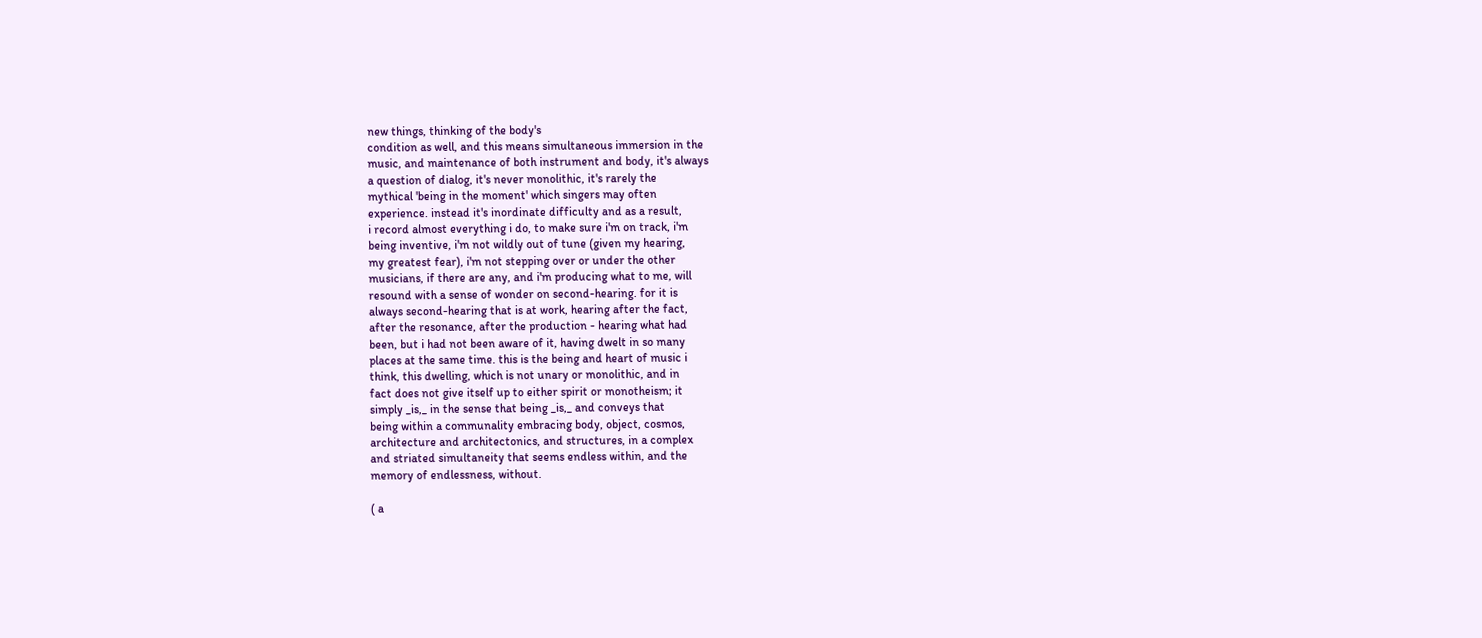new things, thinking of the body's
condition as well, and this means simultaneous immersion in the
music, and maintenance of both instrument and body, it's always
a question of dialog, it's never monolithic, it's rarely the
mythical 'being in the moment' which singers may often
experience. instead it's inordinate difficulty and as a result,
i record almost everything i do, to make sure i'm on track, i'm
being inventive, i'm not wildly out of tune (given my hearing,
my greatest fear), i'm not stepping over or under the other
musicians, if there are any, and i'm producing what to me, will
resound with a sense of wonder on second-hearing. for it is
always second-hearing that is at work, hearing after the fact,
after the resonance, after the production - hearing what had
been, but i had not been aware of it, having dwelt in so many
places at the same time. this is the being and heart of music i
think, this dwelling, which is not unary or monolithic, and in
fact does not give itself up to either spirit or monotheism; it
simply _is,_ in the sense that being _is,_ and conveys that
being within a communality embracing body, object, cosmos,
architecture and architectonics, and structures, in a complex
and striated simultaneity that seems endless within, and the
memory of endlessness, without.

( a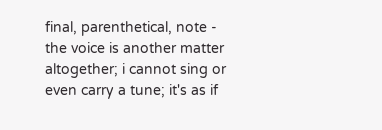final, parenthetical, note - the voice is another matter
altogether; i cannot sing or even carry a tune; it's as if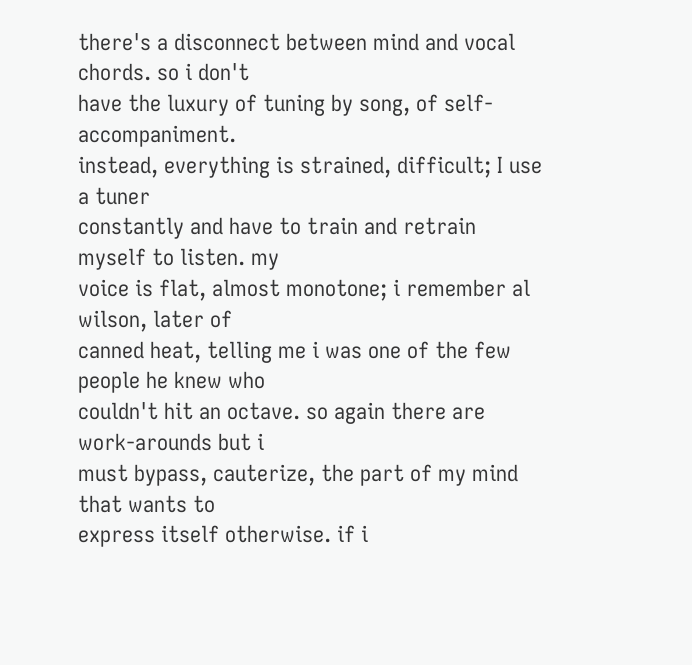there's a disconnect between mind and vocal chords. so i don't
have the luxury of tuning by song, of self-accompaniment.
instead, everything is strained, difficult; I use a tuner
constantly and have to train and retrain myself to listen. my
voice is flat, almost monotone; i remember al wilson, later of
canned heat, telling me i was one of the few people he knew who
couldn't hit an octave. so again there are work-arounds but i
must bypass, cauterize, the part of my mind that wants to
express itself otherwise. if i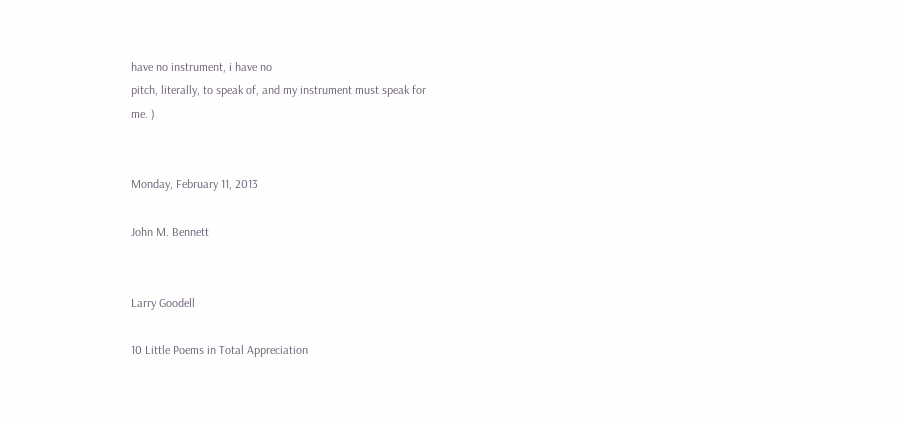have no instrument, i have no
pitch, literally, to speak of, and my instrument must speak for
me. )


Monday, February 11, 2013

John M. Bennett


Larry Goodell

10 Little Poems in Total Appreciation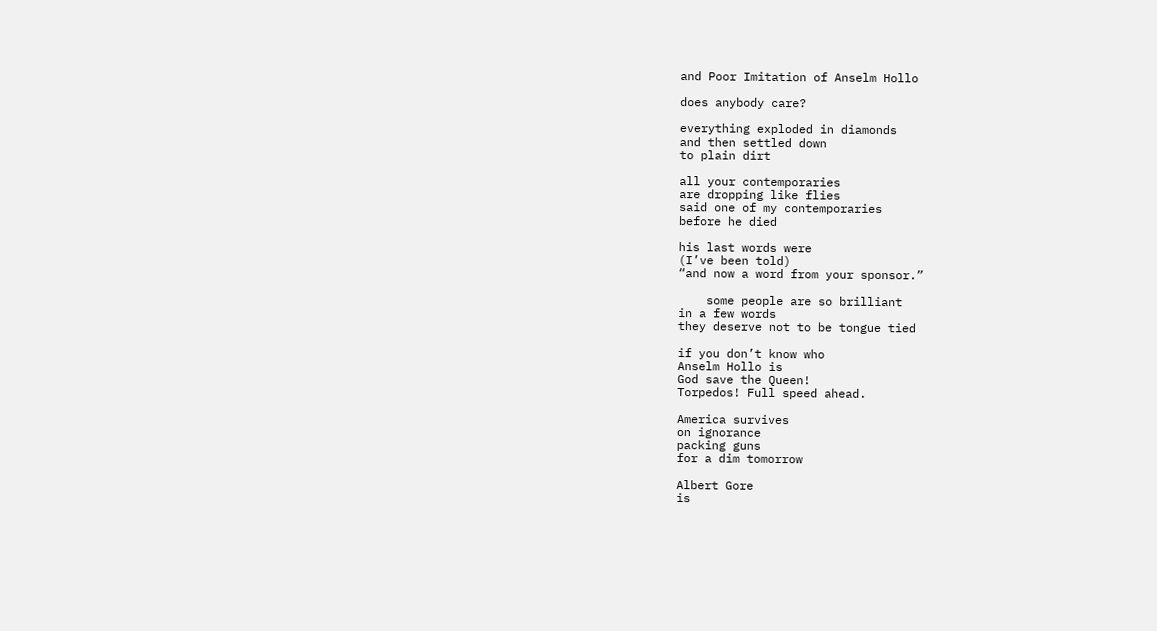and Poor Imitation of Anselm Hollo

does anybody care?

everything exploded in diamonds
and then settled down
to plain dirt

all your contemporaries
are dropping like flies
said one of my contemporaries
before he died

his last words were
(I’ve been told)
“and now a word from your sponsor.”

    some people are so brilliant
in a few words
they deserve not to be tongue tied

if you don’t know who
Anselm Hollo is
God save the Queen!
Torpedos! Full speed ahead.

America survives
on ignorance
packing guns
for a dim tomorrow

Albert Gore
is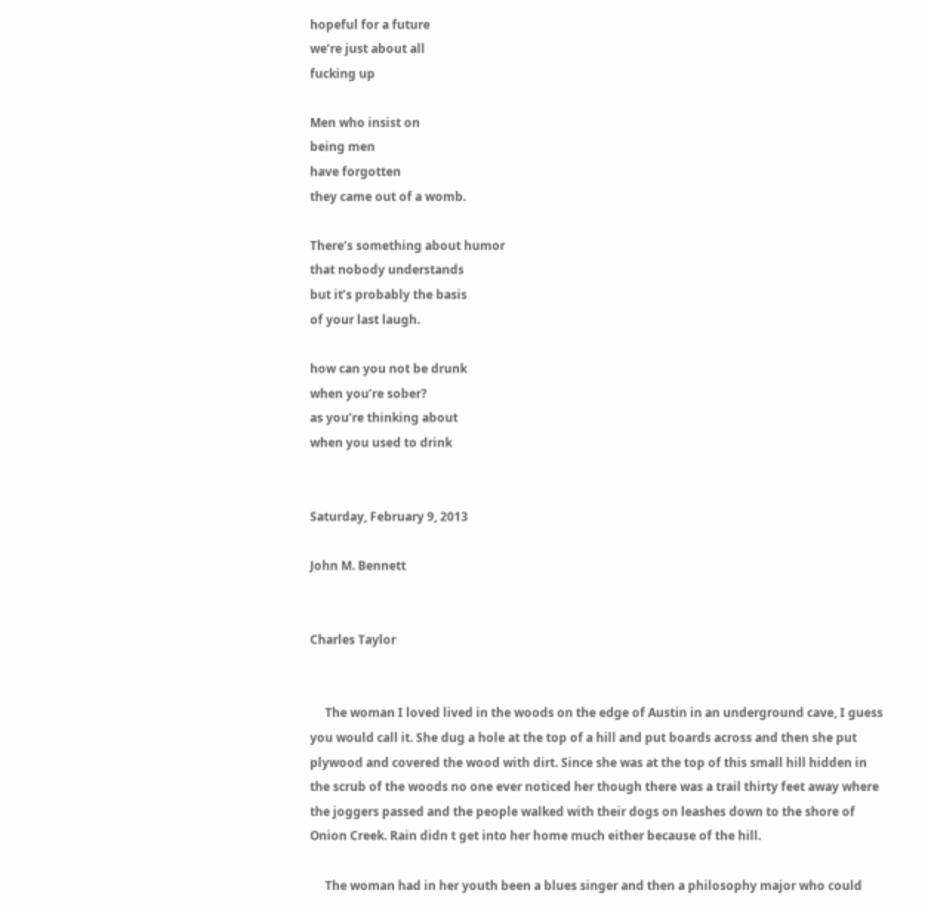hopeful for a future
we’re just about all
fucking up

Men who insist on
being men
have forgotten
they came out of a womb.

There’s something about humor
that nobody understands
but it’s probably the basis
of your last laugh.

how can you not be drunk
when you’re sober?
as you’re thinking about
when you used to drink


Saturday, February 9, 2013

John M. Bennett


Charles Taylor


     The woman I loved lived in the woods on the edge of Austin in an underground cave, I guess you would call it. She dug a hole at the top of a hill and put boards across and then she put plywood and covered the wood with dirt. Since she was at the top of this small hill hidden in the scrub of the woods no one ever noticed her though there was a trail thirty feet away where the joggers passed and the people walked with their dogs on leashes down to the shore of Onion Creek. Rain didn t get into her home much either because of the hill.

     The woman had in her youth been a blues singer and then a philosophy major who could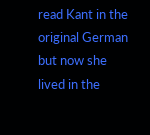read Kant in the original German but now she lived in the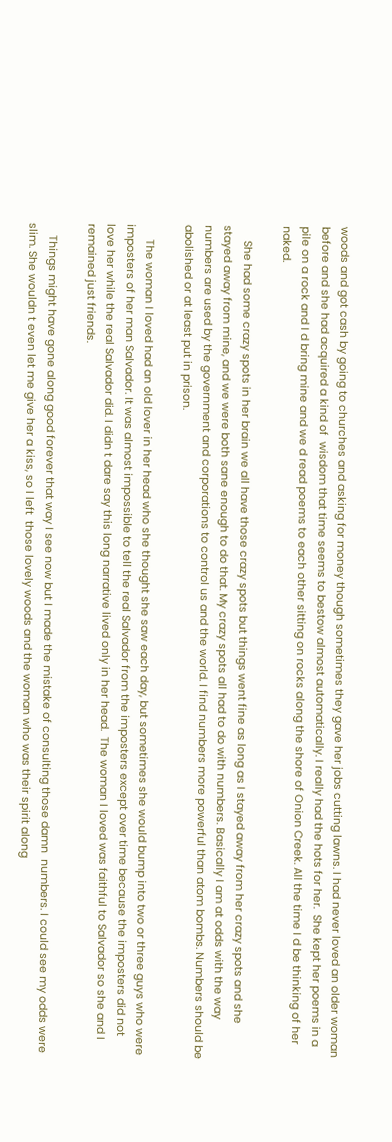woods and got cash by going to churches and asking for money though sometimes they gave her jobs cutting lawns. I had never loved an older woman before and she had acquired a kind of  wisdom that time seems to bestow almost automatically. I really had the hots for her.  She kept her poems in a pile on a rock and I d bring mine and we d read poems to each other sitting on rocks along the shore of Onion Creek. All the time I d be thinking of her naked.

     She had some crazy spots in her brain we all have those crazy spots but things went fine as long as I stayed away from her crazy spots and she stayed away from mine, and we were both sane enough to do that. My crazy spots all had to do with numbers. Basically I am at odds with the way numbers are used by the government and corporations to control us and the world. I find numbers more powerful than atom bombs. Numbers should be abolished or at least put in prison.

     The woman I loved had an old lover in her head who she thought she saw each day, but sometimes she would bump into two or three guys who were imposters of her man Salvador. It was almost impossible to tell the real Salvador from the imposters except over time because the imposters did not love her while the real Salvador did. I didn t dare say this long narrative lived only in her head.  The woman I loved was faithful to Salvador so she and I remained just friends.

    Things might have gone along good forever that way I see now but I made the mistake of consulting those damn  numbers. I could see my odds were slim. She wouldn t even let me give her a kiss, so I left  those lovely woods and the woman who was their spirit along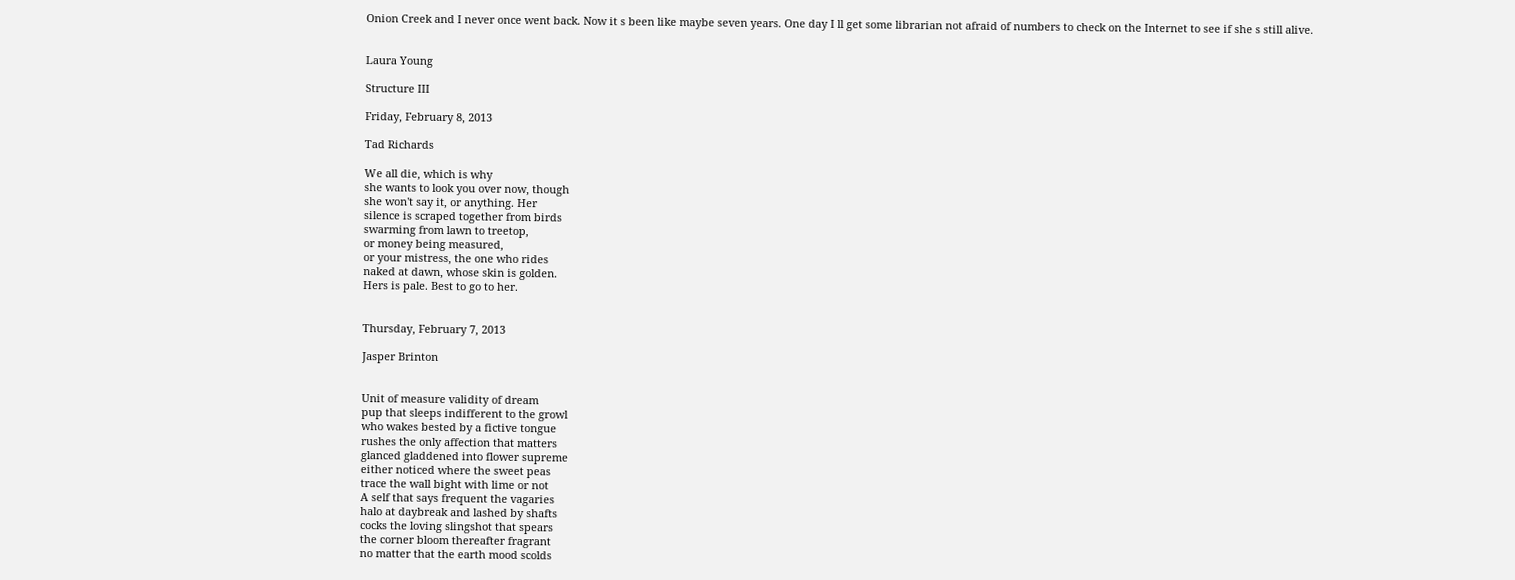Onion Creek and I never once went back. Now it s been like maybe seven years. One day I ll get some librarian not afraid of numbers to check on the Internet to see if she s still alive.


Laura Young

Structure III

Friday, February 8, 2013

Tad Richards

We all die, which is why
she wants to look you over now, though
she won't say it, or anything. Her
silence is scraped together from birds
swarming from lawn to treetop,
or money being measured,
or your mistress, the one who rides
naked at dawn, whose skin is golden.
Hers is pale. Best to go to her.


Thursday, February 7, 2013

Jasper Brinton


Unit of measure validity of dream
pup that sleeps indifferent to the growl
who wakes bested by a fictive tongue
rushes the only affection that matters
glanced gladdened into flower supreme
either noticed where the sweet peas
trace the wall bight with lime or not
A self that says frequent the vagaries
halo at daybreak and lashed by shafts
cocks the loving slingshot that spears
the corner bloom thereafter fragrant
no matter that the earth mood scolds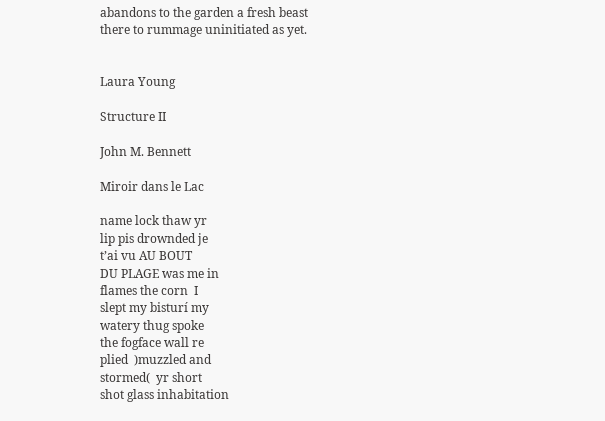abandons to the garden a fresh beast
there to rummage uninitiated as yet.


Laura Young

Structure II

John M. Bennett

Miroir dans le Lac

name lock thaw yr
lip pis drownded je
t’ai vu AU BOUT
DU PLAGE was me in
flames the corn  I
slept my bisturí my
watery thug spoke
the fogface wall re
plied  )muzzled and
stormed(  yr short
shot glass inhabitation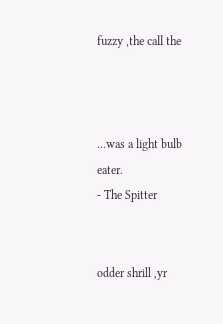fuzzy ,the call the



...was a light bulb eater.
- The Spitter


odder shrill ,yr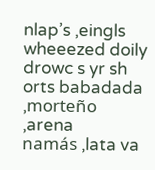nlap’s ,eingls
wheeezed doily
drowc s yr sh
orts babadada
,morteño ,arena
namás ,lata va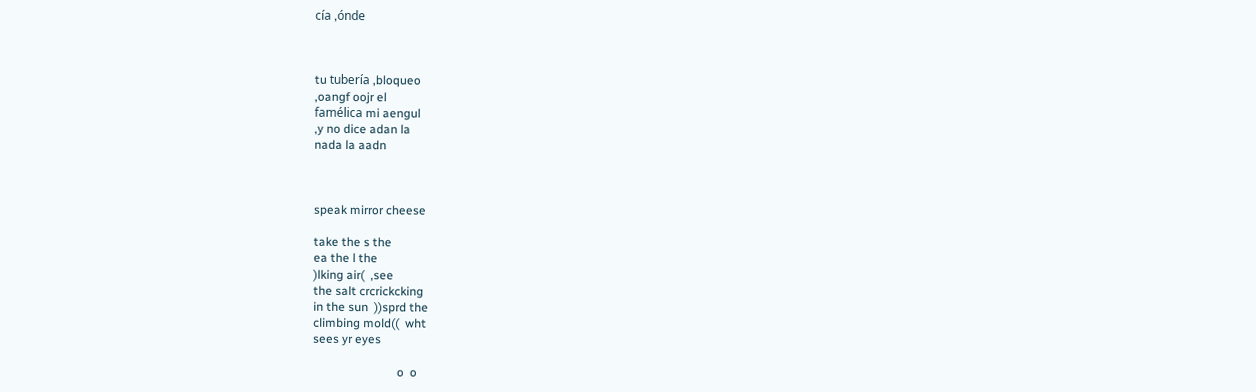cía ,ónde



tu tubería ,bloqueo
,oangf oojr el
famélica mi aengul
,y no dice adan la
nada la aadn



speak mirror cheese

take the s the
ea the l the
)lking air(  ,see
the salt crcrickcking
in the sun  ))sprd the
climbing mold((  wht
sees yr eyes

                            o  o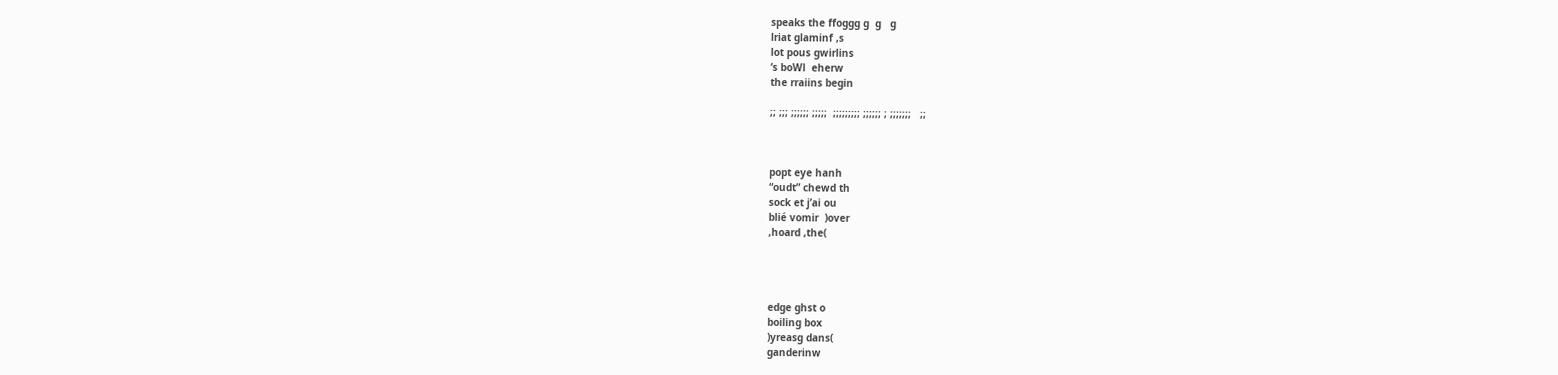speaks the ffoggg g  g   g
lriat glaminf ,s
lot pous gwirlins
‘s boWl  eherw
the rraiins begin

;; ;;; ;;;;;; ;;;;;  ;;;;;;;;; ;;;;;; ; ;;;;;;;   ;;



popt eye hanh
“oudt” chewd th
sock et j’ai ou
blié vomir  )over
,hoard ,the(




edge ghst o
boiling box
)yreasg dans(
ganderinw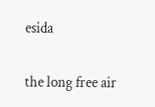esida

the long free air